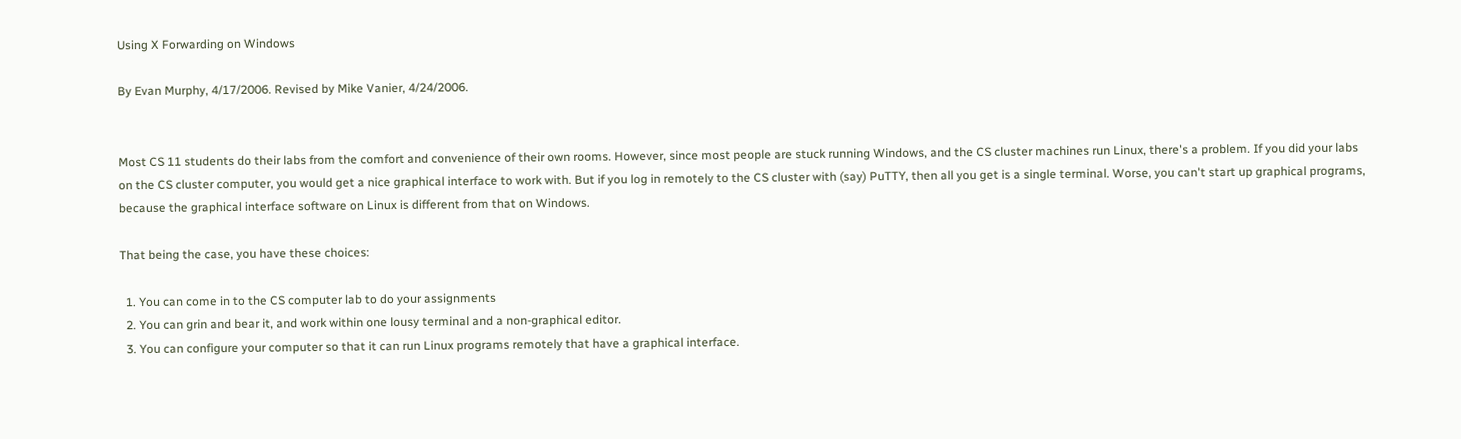Using X Forwarding on Windows

By Evan Murphy, 4/17/2006. Revised by Mike Vanier, 4/24/2006.


Most CS 11 students do their labs from the comfort and convenience of their own rooms. However, since most people are stuck running Windows, and the CS cluster machines run Linux, there's a problem. If you did your labs on the CS cluster computer, you would get a nice graphical interface to work with. But if you log in remotely to the CS cluster with (say) PuTTY, then all you get is a single terminal. Worse, you can't start up graphical programs, because the graphical interface software on Linux is different from that on Windows.

That being the case, you have these choices:

  1. You can come in to the CS computer lab to do your assignments
  2. You can grin and bear it, and work within one lousy terminal and a non-graphical editor.
  3. You can configure your computer so that it can run Linux programs remotely that have a graphical interface.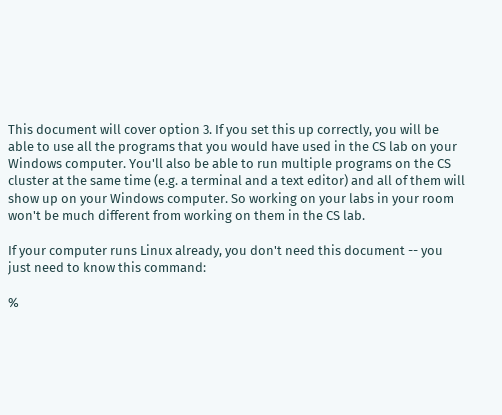This document will cover option 3. If you set this up correctly, you will be able to use all the programs that you would have used in the CS lab on your Windows computer. You'll also be able to run multiple programs on the CS cluster at the same time (e.g. a terminal and a text editor) and all of them will show up on your Windows computer. So working on your labs in your room won't be much different from working on them in the CS lab.

If your computer runs Linux already, you don't need this document -- you just need to know this command:

%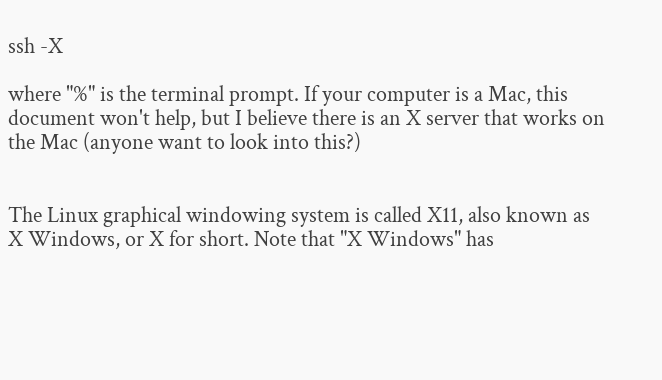ssh -X

where "%" is the terminal prompt. If your computer is a Mac, this document won't help, but I believe there is an X server that works on the Mac (anyone want to look into this?)


The Linux graphical windowing system is called X11, also known as X Windows, or X for short. Note that "X Windows" has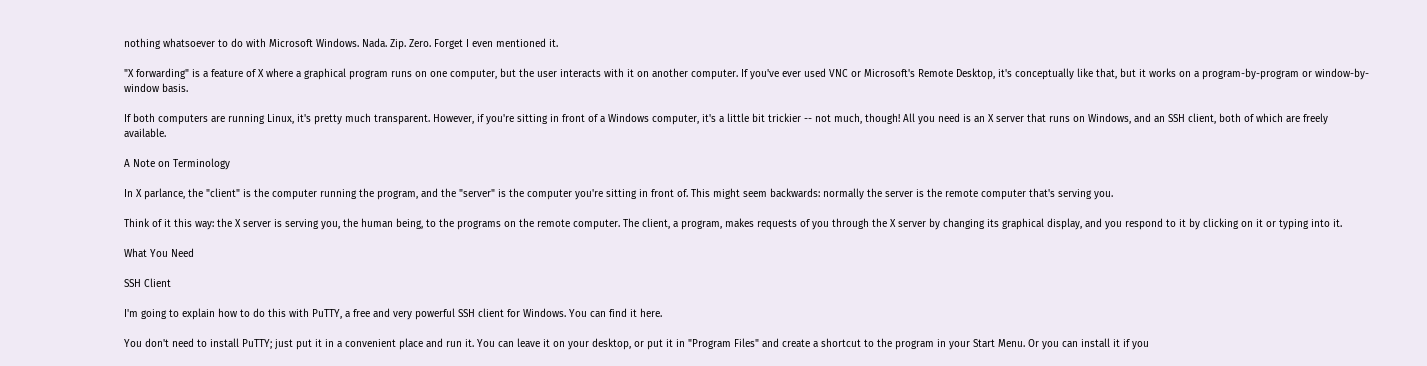nothing whatsoever to do with Microsoft Windows. Nada. Zip. Zero. Forget I even mentioned it.

"X forwarding" is a feature of X where a graphical program runs on one computer, but the user interacts with it on another computer. If you've ever used VNC or Microsoft's Remote Desktop, it's conceptually like that, but it works on a program-by-program or window-by-window basis.

If both computers are running Linux, it's pretty much transparent. However, if you're sitting in front of a Windows computer, it's a little bit trickier -- not much, though! All you need is an X server that runs on Windows, and an SSH client, both of which are freely available.

A Note on Terminology

In X parlance, the "client" is the computer running the program, and the "server" is the computer you're sitting in front of. This might seem backwards: normally the server is the remote computer that's serving you.

Think of it this way: the X server is serving you, the human being, to the programs on the remote computer. The client, a program, makes requests of you through the X server by changing its graphical display, and you respond to it by clicking on it or typing into it.

What You Need

SSH Client

I'm going to explain how to do this with PuTTY, a free and very powerful SSH client for Windows. You can find it here.

You don't need to install PuTTY; just put it in a convenient place and run it. You can leave it on your desktop, or put it in "Program Files" and create a shortcut to the program in your Start Menu. Or you can install it if you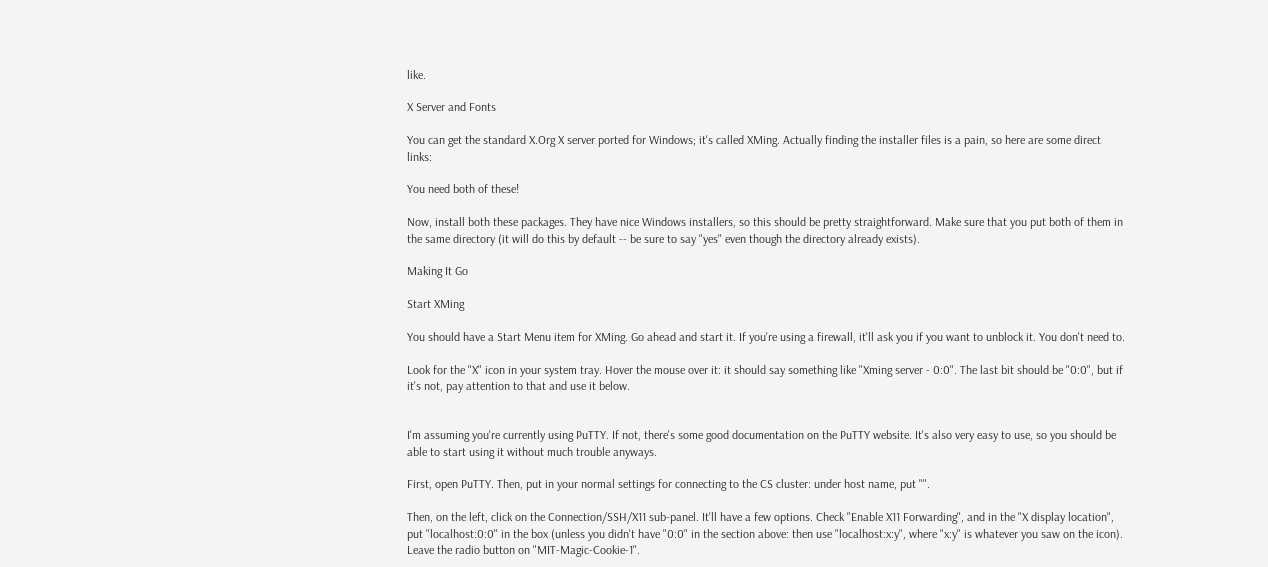like.

X Server and Fonts

You can get the standard X.Org X server ported for Windows; it's called XMing. Actually finding the installer files is a pain, so here are some direct links:

You need both of these!

Now, install both these packages. They have nice Windows installers, so this should be pretty straightforward. Make sure that you put both of them in the same directory (it will do this by default -- be sure to say "yes" even though the directory already exists).

Making It Go

Start XMing

You should have a Start Menu item for XMing. Go ahead and start it. If you're using a firewall, it'll ask you if you want to unblock it. You don't need to.

Look for the "X" icon in your system tray. Hover the mouse over it: it should say something like "Xming server - 0:0". The last bit should be "0:0", but if it's not, pay attention to that and use it below.


I'm assuming you're currently using PuTTY. If not, there's some good documentation on the PuTTY website. It's also very easy to use, so you should be able to start using it without much trouble anyways.

First, open PuTTY. Then, put in your normal settings for connecting to the CS cluster: under host name, put "".

Then, on the left, click on the Connection/SSH/X11 sub-panel. It'll have a few options. Check "Enable X11 Forwarding", and in the "X display location", put "localhost:0:0" in the box (unless you didn't have "0:0" in the section above: then use "localhost:x:y", where "x:y" is whatever you saw on the icon). Leave the radio button on "MIT-Magic-Cookie-1".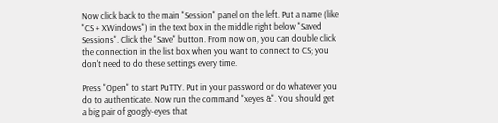Now click back to the main "Session" panel on the left. Put a name (like "CS + XWindows") in the text box in the middle right below "Saved Sessions". Click the "Save" button. From now on, you can double click the connection in the list box when you want to connect to CS; you don't need to do these settings every time.

Press "Open" to start PuTTY. Put in your password or do whatever you do to authenticate. Now run the command "xeyes &". You should get a big pair of googly-eyes that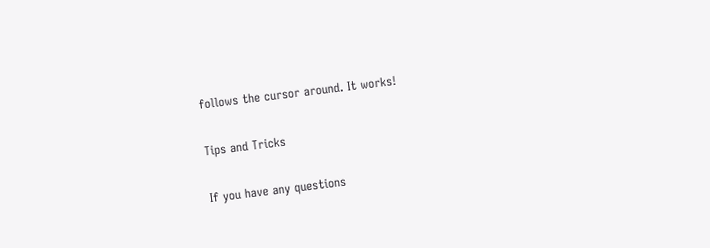follows the cursor around. It works!

Tips and Tricks

If you have any questions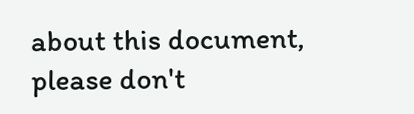about this document, please don't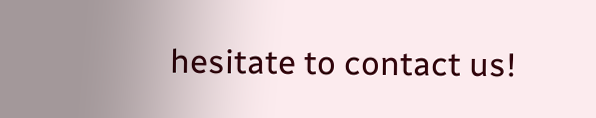hesitate to contact us!